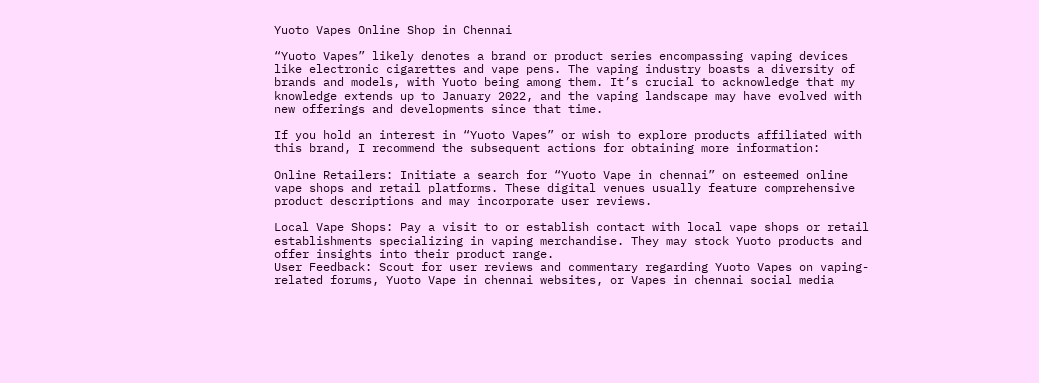Yuoto Vapes Online Shop in Chennai

“Yuoto Vapes” likely denotes a brand or product series encompassing vaping devices like electronic cigarettes and vape pens. The vaping industry boasts a diversity of brands and models, with Yuoto being among them. It’s crucial to acknowledge that my knowledge extends up to January 2022, and the vaping landscape may have evolved with new offerings and developments since that time.

If you hold an interest in “Yuoto Vapes” or wish to explore products affiliated with this brand, I recommend the subsequent actions for obtaining more information:

Online Retailers: Initiate a search for “Yuoto Vape in chennai” on esteemed online vape shops and retail platforms. These digital venues usually feature comprehensive product descriptions and may incorporate user reviews.

Local Vape Shops: Pay a visit to or establish contact with local vape shops or retail establishments specializing in vaping merchandise. They may stock Yuoto products and offer insights into their product range.
User Feedback: Scout for user reviews and commentary regarding Yuoto Vapes on vaping-related forums, Yuoto Vape in chennai websites, or Vapes in chennai social media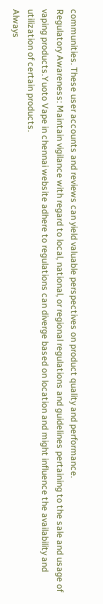communities. These user accounts and reviews can yield valuable perspectives on product quality and performance.
Regulatory Awareness: Maintain vigilance with regard to local, national, or regional regulations and guidelines pertaining to the sale and usage of vaping products.Yuoto Vape in chennai website adhere to regulations can diverge based on location and might influence the availability and utilization of certain products.
Always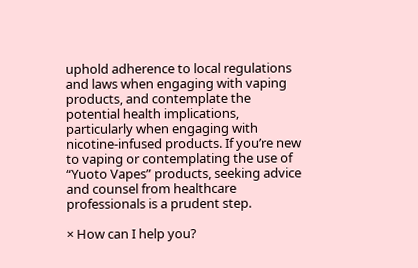uphold adherence to local regulations and laws when engaging with vaping products, and contemplate the potential health implications, particularly when engaging with nicotine-infused products. If you’re new to vaping or contemplating the use of “Yuoto Vapes” products, seeking advice and counsel from healthcare professionals is a prudent step.

× How can I help you?